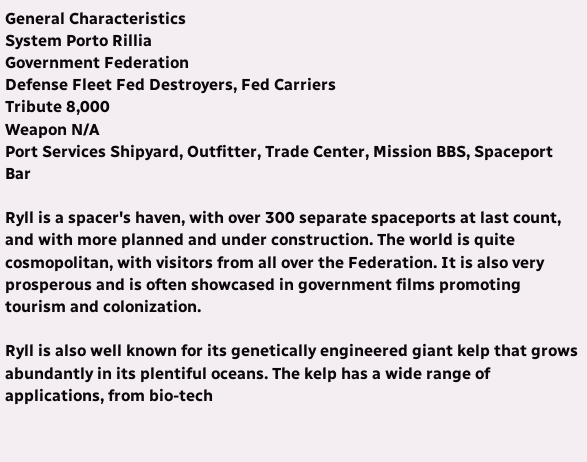General Characteristics
System Porto Rillia
Government Federation
Defense Fleet Fed Destroyers, Fed Carriers
Tribute 8,000
Weapon N/A
Port Services Shipyard, Outfitter, Trade Center, Mission BBS, Spaceport Bar

Ryll is a spacer's haven, with over 300 separate spaceports at last count, and with more planned and under construction. The world is quite cosmopolitan, with visitors from all over the Federation. It is also very prosperous and is often showcased in government films promoting tourism and colonization.

Ryll is also well known for its genetically engineered giant kelp that grows abundantly in its plentiful oceans. The kelp has a wide range of applications, from bio-tech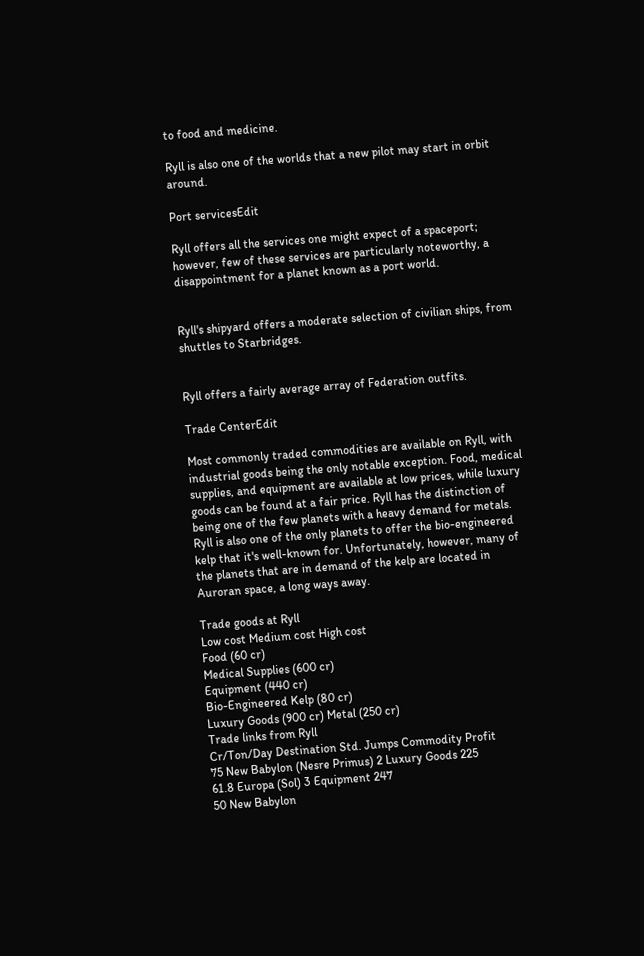to food and medicine.

Ryll is also one of the worlds that a new pilot may start in orbit around.

Port servicesEdit

Ryll offers all the services one might expect of a spaceport; however, few of these services are particularly noteworthy, a disappointment for a planet known as a port world.


Ryll's shipyard offers a moderate selection of civilian ships, from shuttles to Starbridges.


Ryll offers a fairly average array of Federation outfits.

Trade CenterEdit

Most commonly traded commodities are available on Ryll, with industrial goods being the only notable exception. Food, medical supplies, and equipment are available at low prices, while luxury goods can be found at a fair price. Ryll has the distinction of being one of the few planets with a heavy demand for metals. Ryll is also one of the only planets to offer the bio-engineered kelp that it's well-known for. Unfortunately, however, many of the planets that are in demand of the kelp are located in Auroran space, a long ways away.

Trade goods at Ryll
Low cost Medium cost High cost
Food (60 cr)
Medical Supplies (600 cr)
Equipment (440 cr)
Bio-Engineered Kelp (80 cr)
Luxury Goods (900 cr) Metal (250 cr)
Trade links from Ryll
Cr/Ton/Day Destination Std. Jumps Commodity Profit
75 New Babylon (Nesre Primus) 2 Luxury Goods 225
61.8 Europa (Sol) 3 Equipment 247
50 New Babylon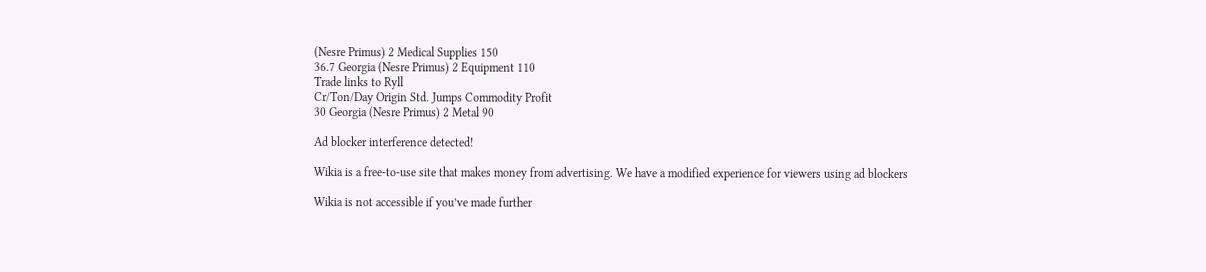(Nesre Primus) 2 Medical Supplies 150
36.7 Georgia (Nesre Primus) 2 Equipment 110
Trade links to Ryll
Cr/Ton/Day Origin Std. Jumps Commodity Profit
30 Georgia (Nesre Primus) 2 Metal 90

Ad blocker interference detected!

Wikia is a free-to-use site that makes money from advertising. We have a modified experience for viewers using ad blockers

Wikia is not accessible if you’ve made further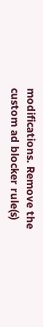modifications. Remove the custom ad blocker rule(s)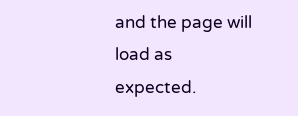and the page will load as expected.